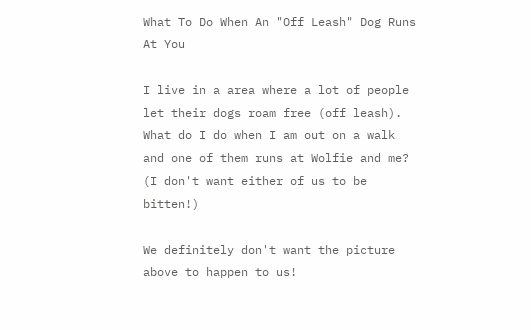What To Do When An "Off Leash" Dog Runs At You

I live in a area where a lot of people let their dogs roam free (off leash).  What do I do when I am out on a walk and one of them runs at Wolfie and me?  (I don't want either of us to be bitten!)

We definitely don't want the picture above to happen to us!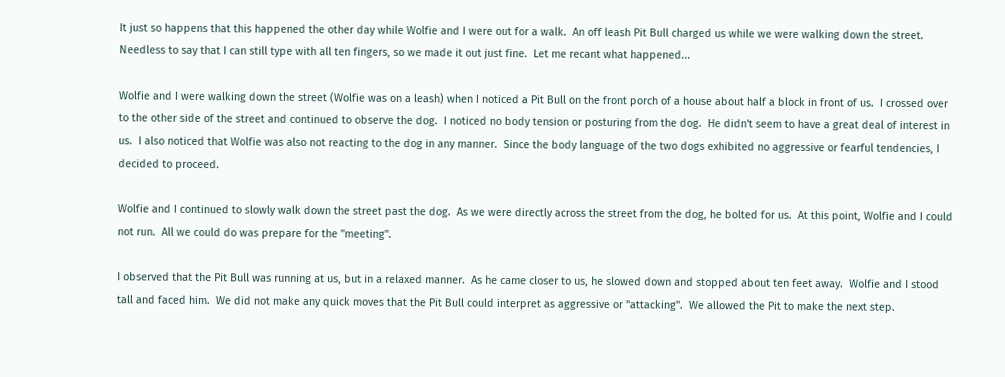It just so happens that this happened the other day while Wolfie and I were out for a walk.  An off leash Pit Bull charged us while we were walking down the street.  Needless to say that I can still type with all ten fingers, so we made it out just fine.  Let me recant what happened...

Wolfie and I were walking down the street (Wolfie was on a leash) when I noticed a Pit Bull on the front porch of a house about half a block in front of us.  I crossed over to the other side of the street and continued to observe the dog.  I noticed no body tension or posturing from the dog.  He didn't seem to have a great deal of interest in us.  I also noticed that Wolfie was also not reacting to the dog in any manner.  Since the body language of the two dogs exhibited no aggressive or fearful tendencies, I decided to proceed.

Wolfie and I continued to slowly walk down the street past the dog.  As we were directly across the street from the dog, he bolted for us.  At this point, Wolfie and I could not run.  All we could do was prepare for the "meeting".

I observed that the Pit Bull was running at us, but in a relaxed manner.  As he came closer to us, he slowed down and stopped about ten feet away.  Wolfie and I stood tall and faced him.  We did not make any quick moves that the Pit Bull could interpret as aggressive or "attacking".  We allowed the Pit to make the next step.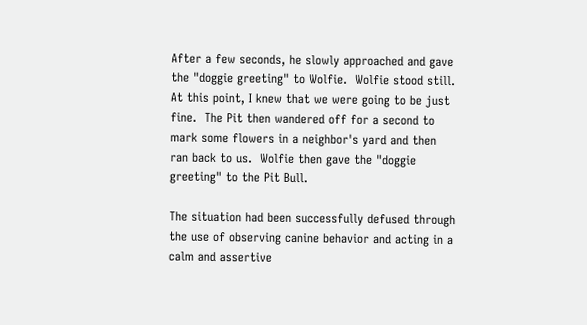After a few seconds, he slowly approached and gave the "doggie greeting" to Wolfie.  Wolfie stood still.  At this point, I knew that we were going to be just fine.  The Pit then wandered off for a second to mark some flowers in a neighbor's yard and then ran back to us.  Wolfie then gave the "doggie greeting" to the Pit Bull.

The situation had been successfully defused through the use of observing canine behavior and acting in a calm and assertive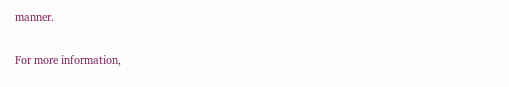manner.

For more information,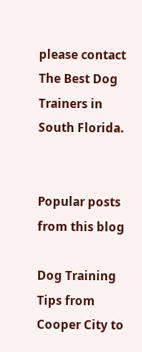please contact The Best Dog Trainers in South Florida.


Popular posts from this blog

Dog Training Tips from Cooper City to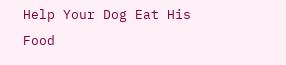Help Your Dog Eat His Food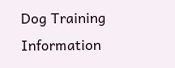Dog Training Information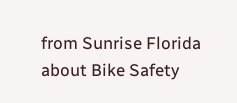from Sunrise Florida about Bike Safety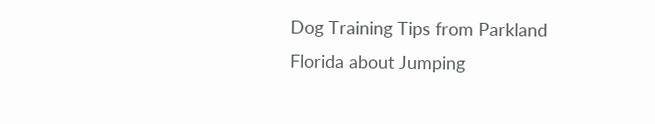Dog Training Tips from Parkland Florida about Jumping